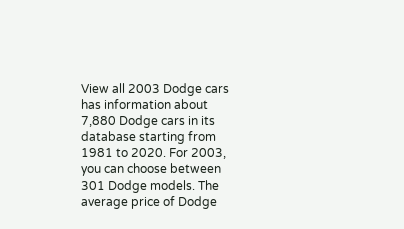View all 2003 Dodge cars has information about 7,880 Dodge cars in its database starting from 1981 to 2020. For 2003, you can choose between 301 Dodge models. The average price of Dodge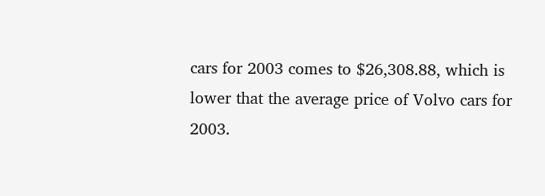cars for 2003 comes to $26,308.88, which is lower that the average price of Volvo cars for 2003.